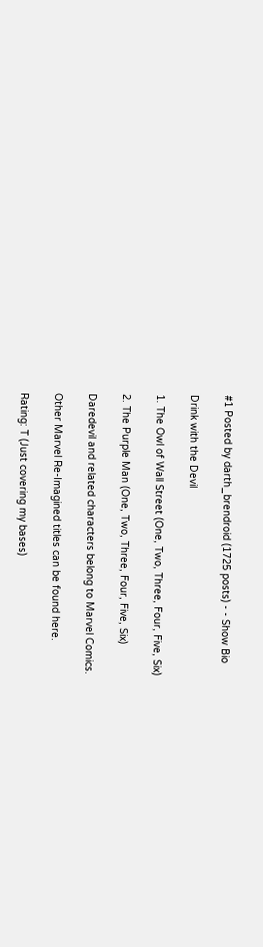#1 Posted by darth_brendroid (1725 posts) - - Show Bio

Drink with the Devil

1. The Owl of Wall Street (One, Two, Three, Four, Five, Six)

2. The Purple Man (One, Two, Three, Four, Five, Six)

Daredevil and related characters belong to Marvel Comics.

Other Marvel Re-Imagined titles can be found here.

Rating: T (Just covering my bases)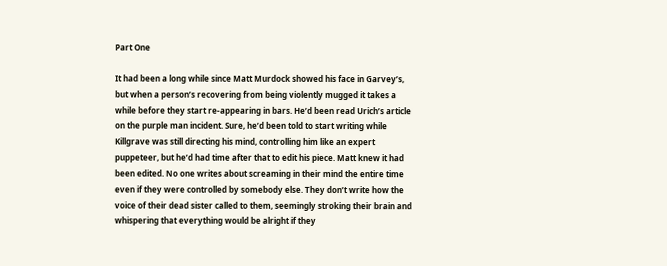Part One

It had been a long while since Matt Murdock showed his face in Garvey’s, but when a person’s recovering from being violently mugged it takes a while before they start re-appearing in bars. He’d been read Urich’s article on the purple man incident. Sure, he’d been told to start writing while Killgrave was still directing his mind, controlling him like an expert puppeteer, but he’d had time after that to edit his piece. Matt knew it had been edited. No one writes about screaming in their mind the entire time even if they were controlled by somebody else. They don’t write how the voice of their dead sister called to them, seemingly stroking their brain and whispering that everything would be alright if they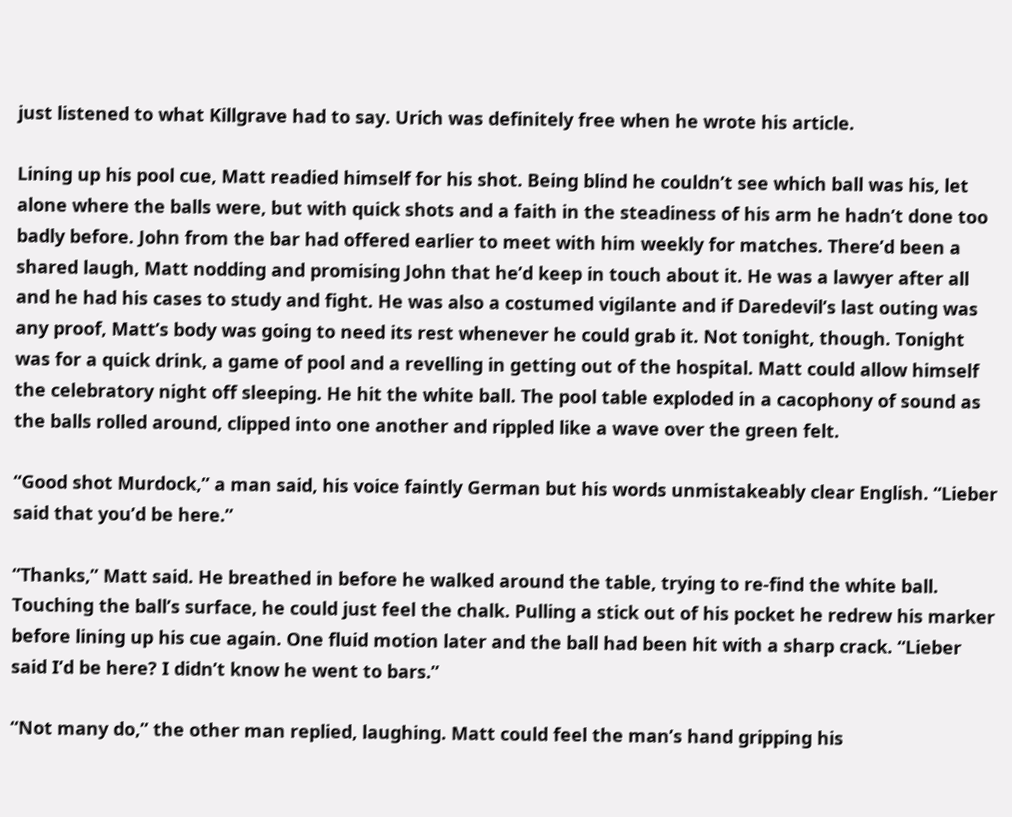just listened to what Killgrave had to say. Urich was definitely free when he wrote his article.

Lining up his pool cue, Matt readied himself for his shot. Being blind he couldn’t see which ball was his, let alone where the balls were, but with quick shots and a faith in the steadiness of his arm he hadn’t done too badly before. John from the bar had offered earlier to meet with him weekly for matches. There’d been a shared laugh, Matt nodding and promising John that he’d keep in touch about it. He was a lawyer after all and he had his cases to study and fight. He was also a costumed vigilante and if Daredevil’s last outing was any proof, Matt’s body was going to need its rest whenever he could grab it. Not tonight, though. Tonight was for a quick drink, a game of pool and a revelling in getting out of the hospital. Matt could allow himself the celebratory night off sleeping. He hit the white ball. The pool table exploded in a cacophony of sound as the balls rolled around, clipped into one another and rippled like a wave over the green felt.

“Good shot Murdock,” a man said, his voice faintly German but his words unmistakeably clear English. “Lieber said that you’d be here.”

“Thanks,” Matt said. He breathed in before he walked around the table, trying to re-find the white ball. Touching the ball’s surface, he could just feel the chalk. Pulling a stick out of his pocket he redrew his marker before lining up his cue again. One fluid motion later and the ball had been hit with a sharp crack. “Lieber said I’d be here? I didn’t know he went to bars.”

“Not many do,” the other man replied, laughing. Matt could feel the man’s hand gripping his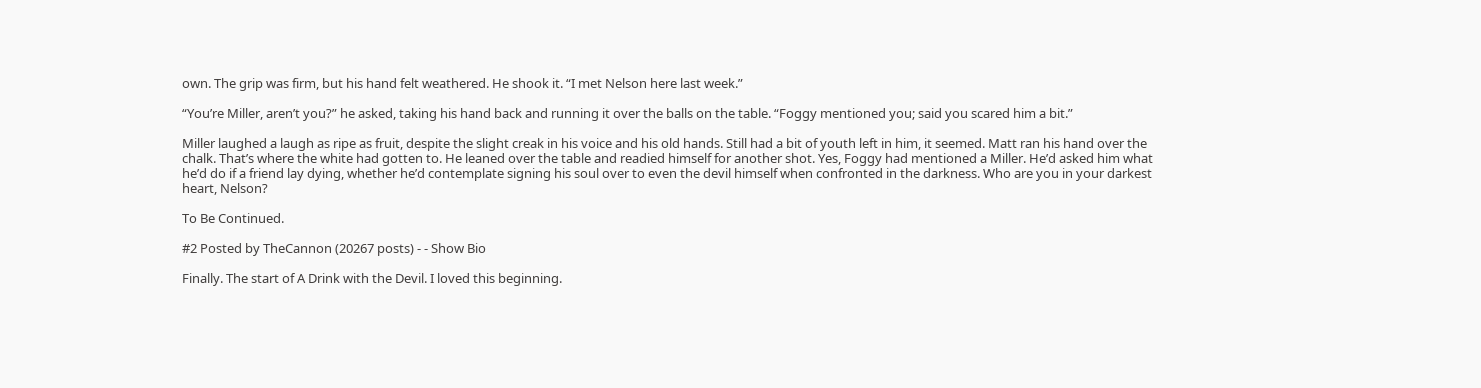own. The grip was firm, but his hand felt weathered. He shook it. “I met Nelson here last week.”

“You’re Miller, aren’t you?” he asked, taking his hand back and running it over the balls on the table. “Foggy mentioned you; said you scared him a bit.”

Miller laughed a laugh as ripe as fruit, despite the slight creak in his voice and his old hands. Still had a bit of youth left in him, it seemed. Matt ran his hand over the chalk. That’s where the white had gotten to. He leaned over the table and readied himself for another shot. Yes, Foggy had mentioned a Miller. He’d asked him what he’d do if a friend lay dying, whether he’d contemplate signing his soul over to even the devil himself when confronted in the darkness. Who are you in your darkest heart, Nelson?

To Be Continued.

#2 Posted by TheCannon (20267 posts) - - Show Bio

Finally. The start of A Drink with the Devil. I loved this beginning.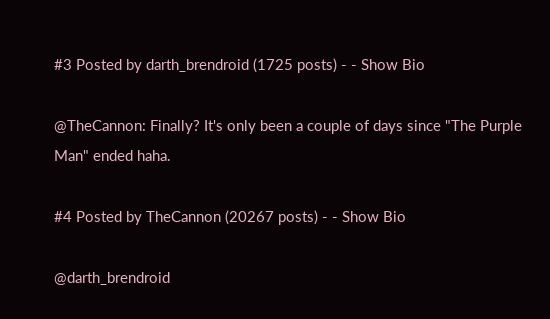#3 Posted by darth_brendroid (1725 posts) - - Show Bio

@TheCannon: Finally? It's only been a couple of days since "The Purple Man" ended haha.

#4 Posted by TheCannon (20267 posts) - - Show Bio

@darth_brendroid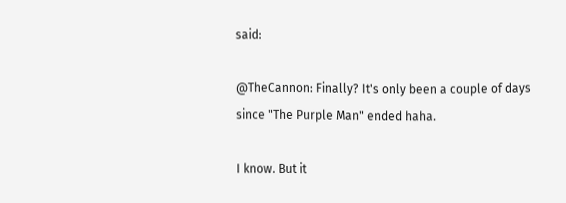said:

@TheCannon: Finally? It's only been a couple of days since "The Purple Man" ended haha.

I know. But it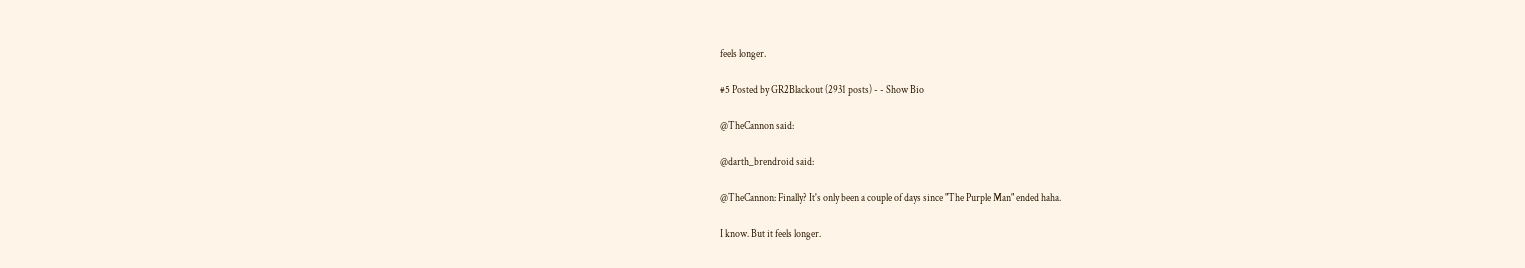feels longer.

#5 Posted by GR2Blackout (2931 posts) - - Show Bio

@TheCannon said:

@darth_brendroid said:

@TheCannon: Finally? It's only been a couple of days since "The Purple Man" ended haha.

I know. But it feels longer.